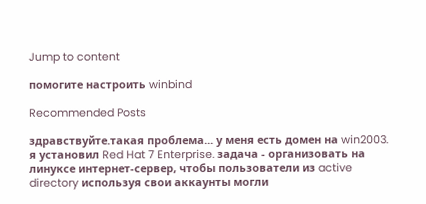Jump to content

помогите настроить winbind

Recommended Posts

здравствуйте.такая проблема... у меня есть домен на win2003. я установил Red Hat 7 Enterprise. задача - организовать на линуксе интернет-сервер, чтобы пользователи из active directory используя свои аккаунты могли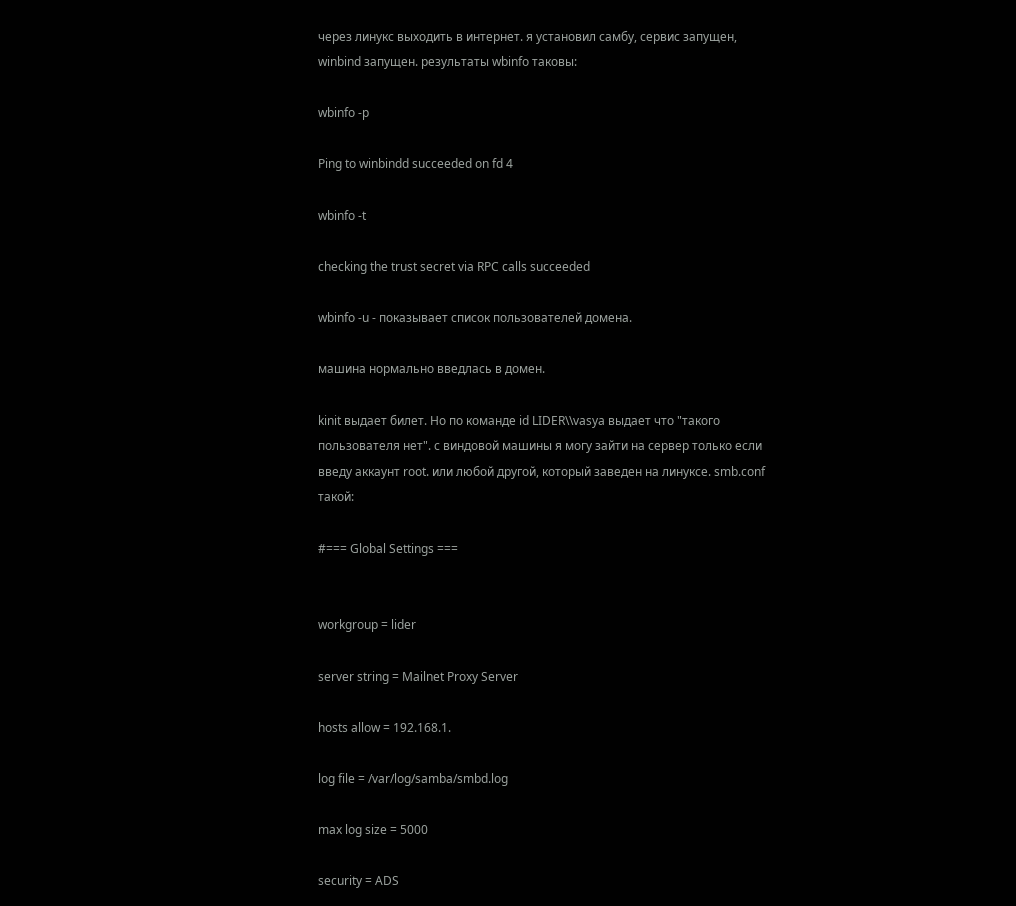через линукс выходить в интернет. я установил самбу, сервис запущен, winbind запущен. результаты wbinfo таковы:

wbinfo -p

Ping to winbindd succeeded on fd 4

wbinfo -t

checking the trust secret via RPC calls succeeded

wbinfo -u - показывает список пользователей домена.

машина нормально введлась в домен.

kinit выдает билет. Но по команде id LIDER\\vasya выдает что "такого пользователя нет". с виндовой машины я могу зайти на сервер только если введу аккаунт root. или любой другой, который заведен на линуксе. smb.conf такой:

#=== Global Settings ===


workgroup = lider

server string = Mailnet Proxy Server

hosts allow = 192.168.1.

log file = /var/log/samba/smbd.log

max log size = 5000

security = ADS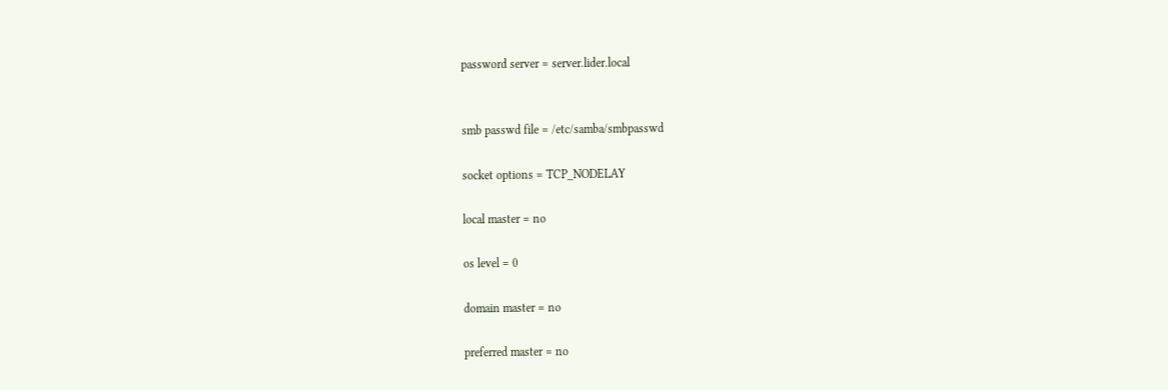password server = server.lider.local


smb passwd file = /etc/samba/smbpasswd

socket options = TCP_NODELAY

local master = no

os level = 0

domain master = no

preferred master = no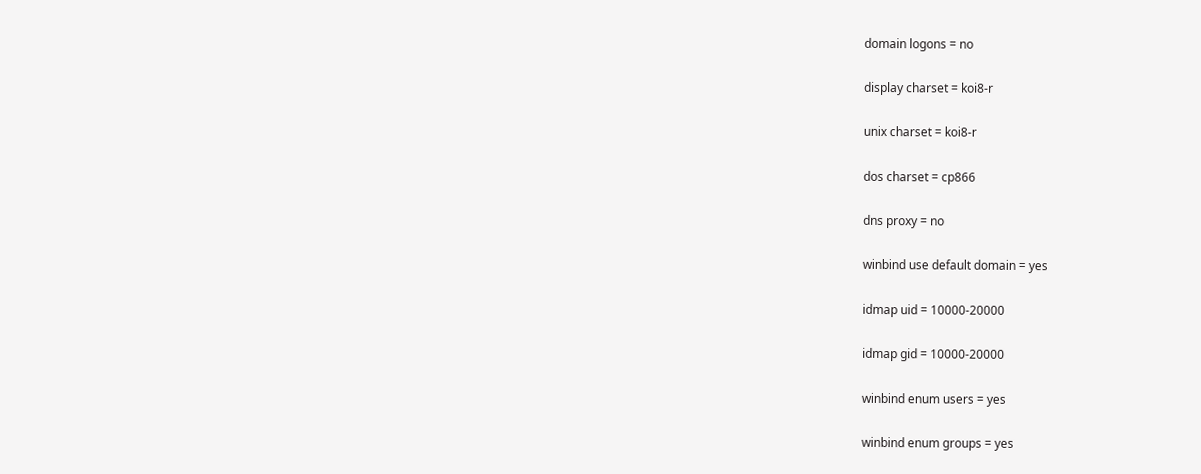domain logons = no

display charset = koi8-r

unix charset = koi8-r

dos charset = cp866

dns proxy = no

winbind use default domain = yes

idmap uid = 10000-20000

idmap gid = 10000-20000

winbind enum users = yes

winbind enum groups = yes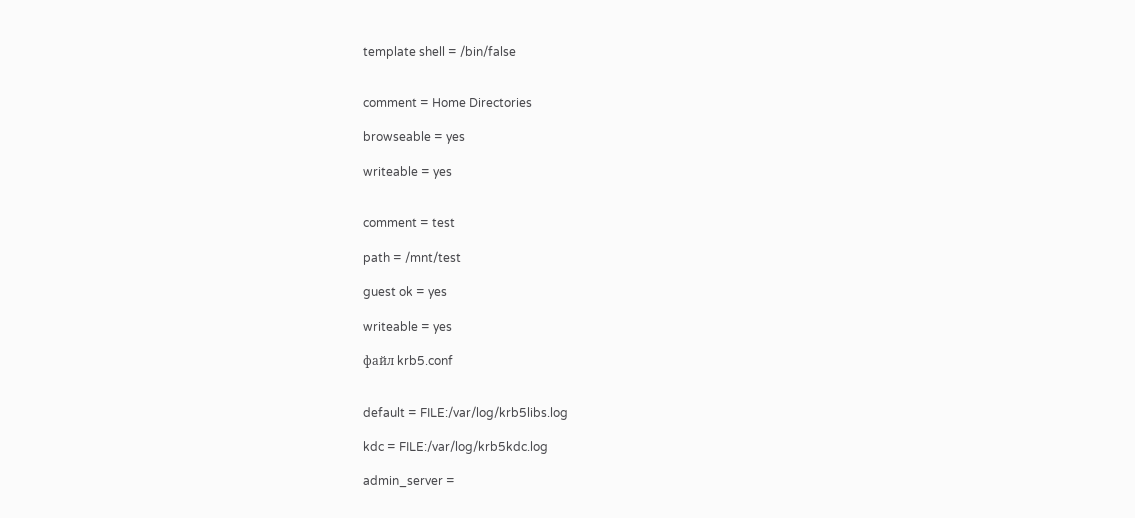template shell = /bin/false


comment = Home Directories

browseable = yes

writeable = yes


comment = test

path = /mnt/test

guest ok = yes

writeable = yes

файл krb5.conf


default = FILE:/var/log/krb5libs.log

kdc = FILE:/var/log/krb5kdc.log

admin_server =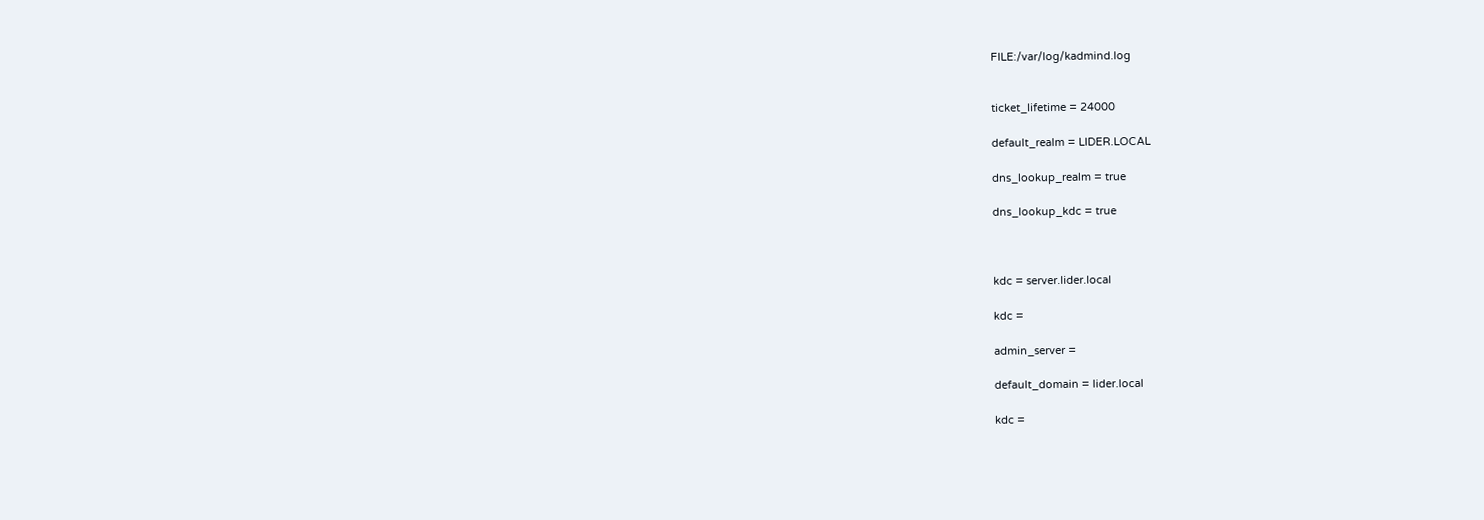FILE:/var/log/kadmind.log


ticket_lifetime = 24000

default_realm = LIDER.LOCAL

dns_lookup_realm = true

dns_lookup_kdc = true



kdc = server.lider.local

kdc =

admin_server =

default_domain = lider.local

kdc =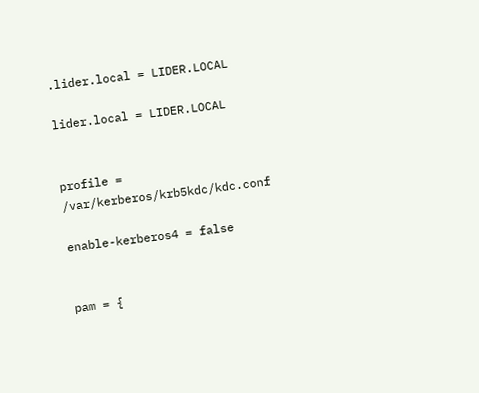.lider.local = LIDER.LOCAL

lider.local = LIDER.LOCAL


profile = /var/kerberos/krb5kdc/kdc.conf

enable-kerberos4 = false


pam = {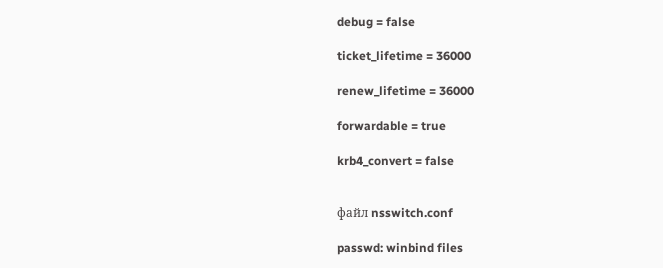debug = false

ticket_lifetime = 36000

renew_lifetime = 36000

forwardable = true

krb4_convert = false


файл nsswitch.conf

passwd: winbind files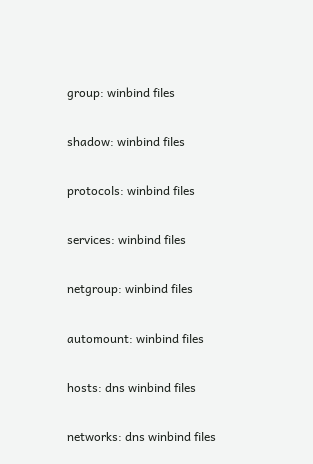group: winbind files

shadow: winbind files

protocols: winbind files

services: winbind files

netgroup: winbind files

automount: winbind files

hosts: dns winbind files

networks: dns winbind files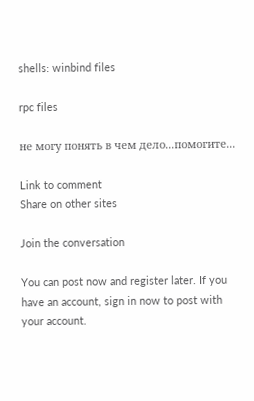shells: winbind files

rpc files

не могу понять в чем дело...помогите...

Link to comment
Share on other sites

Join the conversation

You can post now and register later. If you have an account, sign in now to post with your account.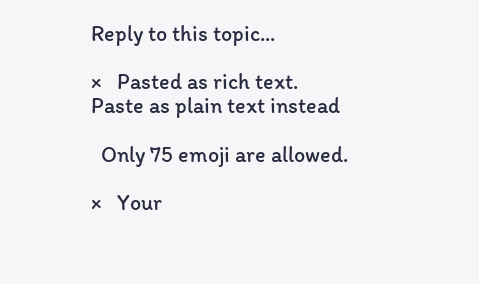Reply to this topic...

×   Pasted as rich text.   Paste as plain text instead

  Only 75 emoji are allowed.

×   Your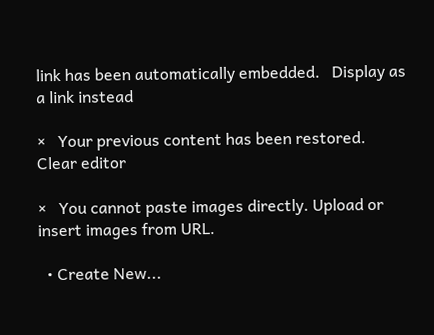link has been automatically embedded.   Display as a link instead

×   Your previous content has been restored.   Clear editor

×   You cannot paste images directly. Upload or insert images from URL.

  • Create New...